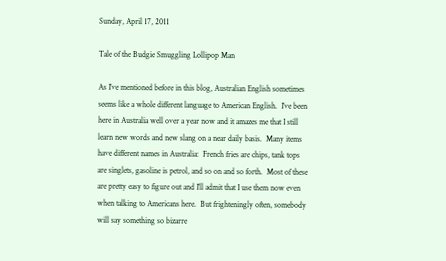Sunday, April 17, 2011

Tale of the Budgie Smuggling Lollipop Man

As I’ve mentioned before in this blog, Australian English sometimes seems like a whole different language to American English.  I’ve been here in Australia well over a year now and it amazes me that I still learn new words and new slang on a near daily basis.  Many items have different names in Australia:  French fries are chips, tank tops are singlets, gasoline is petrol, and so on and so forth.  Most of these are pretty easy to figure out and I’ll admit that I use them now even when talking to Americans here.  But frighteningly often, somebody will say something so bizarre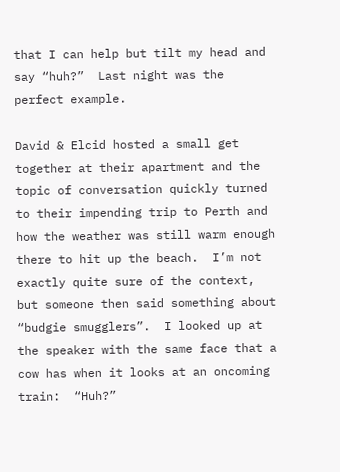that I can help but tilt my head and say “huh?”  Last night was the perfect example.

David & Elcid hosted a small get together at their apartment and the topic of conversation quickly turned to their impending trip to Perth and how the weather was still warm enough there to hit up the beach.  I’m not exactly quite sure of the context, but someone then said something about “budgie smugglers”.  I looked up at the speaker with the same face that a cow has when it looks at an oncoming train:  “Huh?”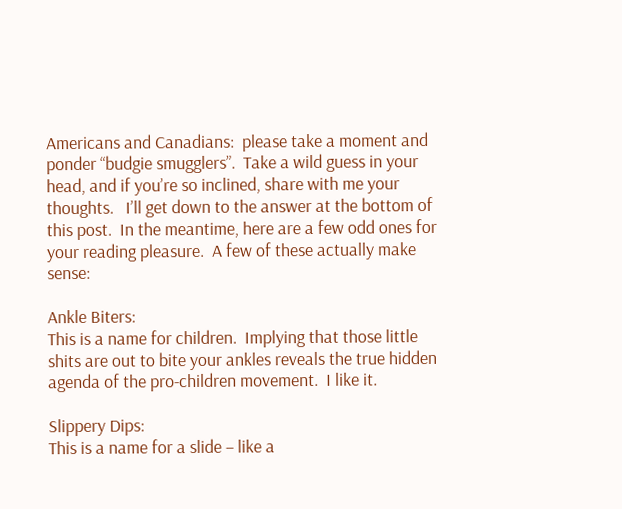Americans and Canadians:  please take a moment and ponder “budgie smugglers”.  Take a wild guess in your head, and if you’re so inclined, share with me your thoughts.   I’ll get down to the answer at the bottom of this post.  In the meantime, here are a few odd ones for your reading pleasure.  A few of these actually make sense:

Ankle Biters:
This is a name for children.  Implying that those little shits are out to bite your ankles reveals the true hidden agenda of the pro-children movement.  I like it.

Slippery Dips:
This is a name for a slide – like a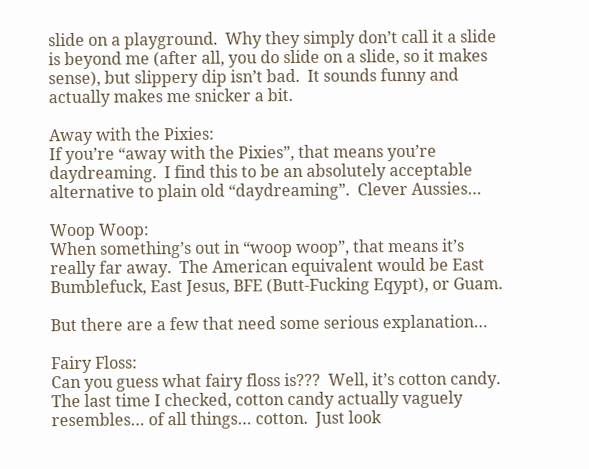slide on a playground.  Why they simply don’t call it a slide is beyond me (after all, you do slide on a slide, so it makes sense), but slippery dip isn’t bad.  It sounds funny and actually makes me snicker a bit.

Away with the Pixies:
If you’re “away with the Pixies”, that means you’re daydreaming.  I find this to be an absolutely acceptable alternative to plain old “daydreaming”.  Clever Aussies…

Woop Woop:
When something’s out in “woop woop”, that means it’s really far away.  The American equivalent would be East Bumblefuck, East Jesus, BFE (Butt-Fucking Eqypt), or Guam.

But there are a few that need some serious explanation…

Fairy Floss:
Can you guess what fairy floss is???  Well, it’s cotton candy.  The last time I checked, cotton candy actually vaguely resembles… of all things… cotton.  Just look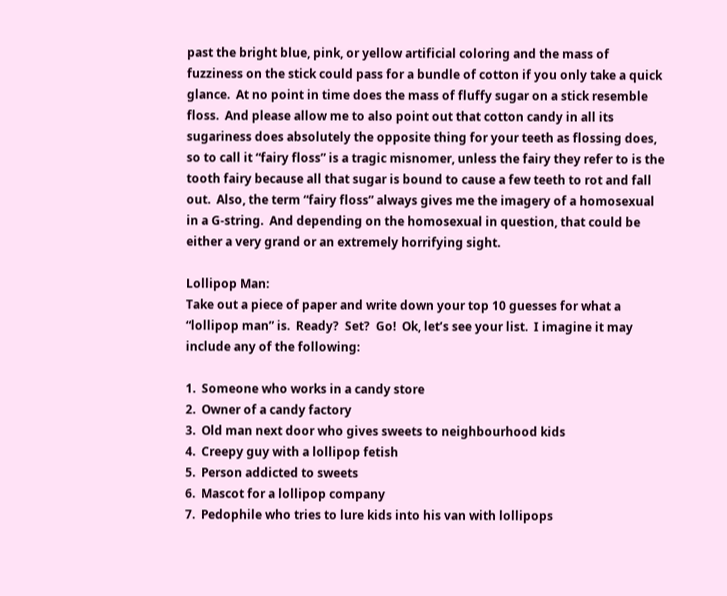past the bright blue, pink, or yellow artificial coloring and the mass of fuzziness on the stick could pass for a bundle of cotton if you only take a quick glance.  At no point in time does the mass of fluffy sugar on a stick resemble floss.  And please allow me to also point out that cotton candy in all its sugariness does absolutely the opposite thing for your teeth as flossing does, so to call it “fairy floss” is a tragic misnomer, unless the fairy they refer to is the tooth fairy because all that sugar is bound to cause a few teeth to rot and fall out.  Also, the term “fairy floss” always gives me the imagery of a homosexual in a G-string.  And depending on the homosexual in question, that could be either a very grand or an extremely horrifying sight.

Lollipop Man:
Take out a piece of paper and write down your top 10 guesses for what a “lollipop man” is.  Ready?  Set?  Go!  Ok, let’s see your list.  I imagine it may include any of the following:

1.  Someone who works in a candy store
2.  Owner of a candy factory
3.  Old man next door who gives sweets to neighbourhood kids
4.  Creepy guy with a lollipop fetish
5.  Person addicted to sweets
6.  Mascot for a lollipop company
7.  Pedophile who tries to lure kids into his van with lollipops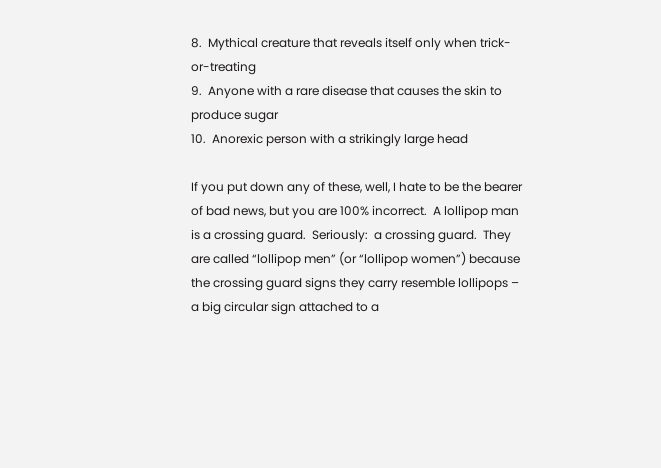8.  Mythical creature that reveals itself only when trick-or-treating
9.  Anyone with a rare disease that causes the skin to produce sugar
10.  Anorexic person with a strikingly large head

If you put down any of these, well, I hate to be the bearer of bad news, but you are 100% incorrect.  A lollipop man is a crossing guard.  Seriously:  a crossing guard.  They are called “lollipop men” (or “lollipop women”) because the crossing guard signs they carry resemble lollipops – a big circular sign attached to a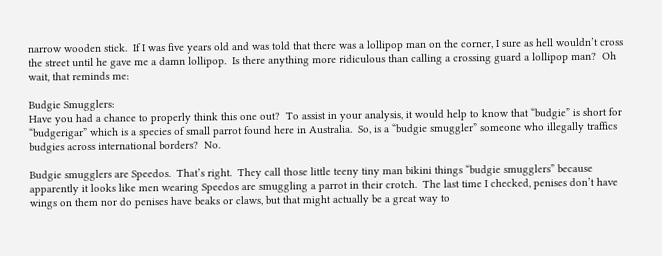narrow wooden stick.  If I was five years old and was told that there was a lollipop man on the corner, I sure as hell wouldn’t cross the street until he gave me a damn lollipop.  Is there anything more ridiculous than calling a crossing guard a lollipop man?  Oh wait, that reminds me:

Budgie Smugglers:
Have you had a chance to properly think this one out?  To assist in your analysis, it would help to know that “budgie” is short for “budgerigar” which is a species of small parrot found here in Australia.  So, is a “budgie smuggler” someone who illegally traffics budgies across international borders?  No.

Budgie smugglers are Speedos.  That’s right.  They call those little teeny tiny man bikini things “budgie smugglers” because apparently it looks like men wearing Speedos are smuggling a parrot in their crotch.  The last time I checked, penises don’t have wings on them nor do penises have beaks or claws, but that might actually be a great way to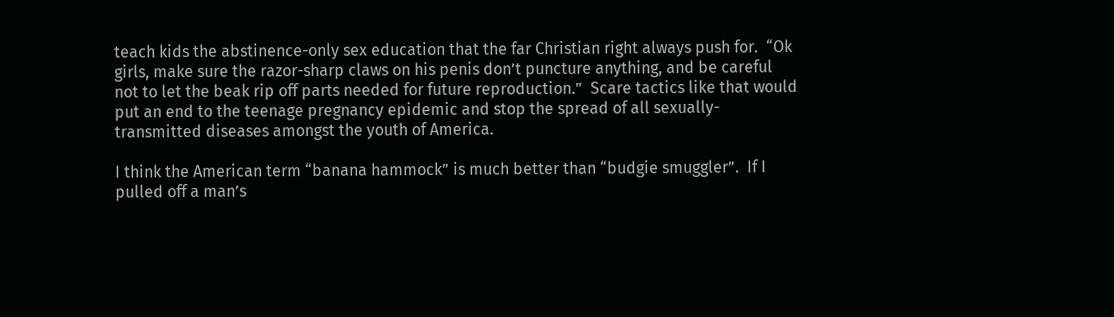teach kids the abstinence-only sex education that the far Christian right always push for.  “Ok girls, make sure the razor-sharp claws on his penis don’t puncture anything, and be careful not to let the beak rip off parts needed for future reproduction.”  Scare tactics like that would put an end to the teenage pregnancy epidemic and stop the spread of all sexually-transmitted diseases amongst the youth of America.

I think the American term “banana hammock” is much better than “budgie smuggler”.  If I pulled off a man’s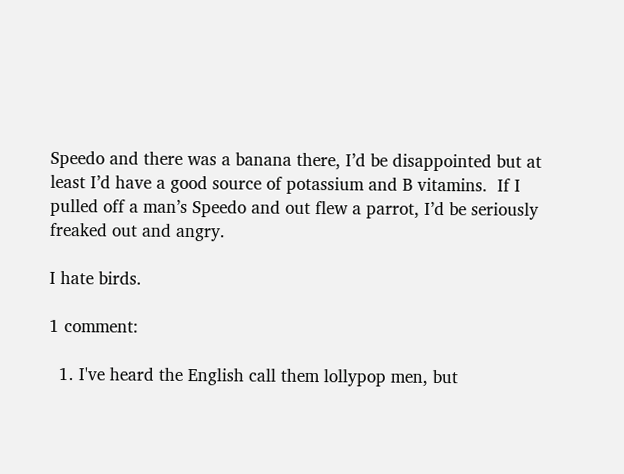Speedo and there was a banana there, I’d be disappointed but at least I’d have a good source of potassium and B vitamins.  If I pulled off a man’s Speedo and out flew a parrot, I’d be seriously freaked out and angry.

I hate birds.

1 comment:

  1. I've heard the English call them lollypop men, but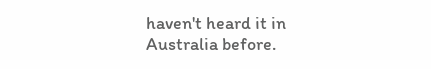haven't heard it in Australia before.